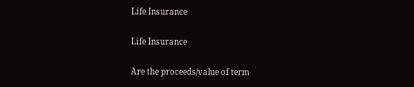Life Insurance

Life Insurance

Are the proceeds/value of term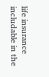life insurance includable in the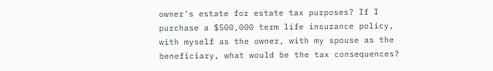owner's estate for estate tax purposes? If I purchase a $500,000 term life insurance policy, with myself as the owner, with my spouse as the beneficiary, what would be the tax consequences?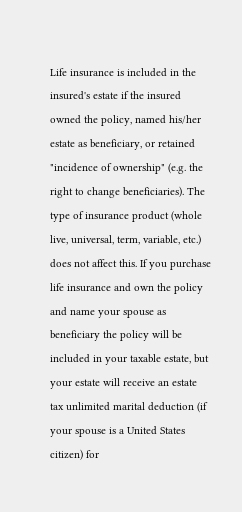Life insurance is included in the insured's estate if the insured owned the policy, named his/her estate as beneficiary, or retained "incidence of ownership" (e.g. the right to change beneficiaries). The type of insurance product (whole live, universal, term, variable, etc.) does not affect this. If you purchase life insurance and own the policy and name your spouse as beneficiary the policy will be included in your taxable estate, but your estate will receive an estate tax unlimited marital deduction (if your spouse is a United States citizen) for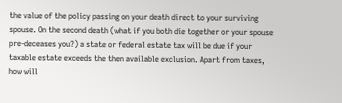the value of the policy passing on your death direct to your surviving spouse. On the second death (what if you both die together or your spouse pre-deceases you?) a state or federal estate tax will be due if your taxable estate exceeds the then available exclusion. Apart from taxes, how will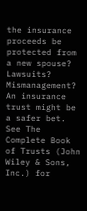the insurance proceeds be protected from a new spouse? Lawsuits? Mismanagement? An insurance trust might be a safer bet. See The Complete Book of Trusts (John Wiley & Sons, Inc.) for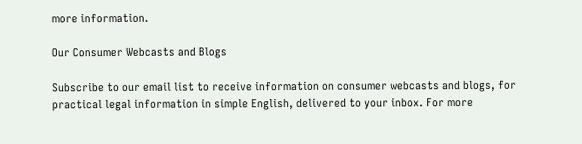more information.

Our Consumer Webcasts and Blogs

Subscribe to our email list to receive information on consumer webcasts and blogs, for practical legal information in simple English, delivered to your inbox. For more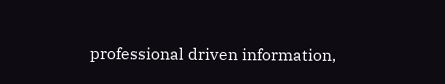professional driven information,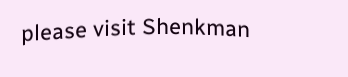please visit Shenkman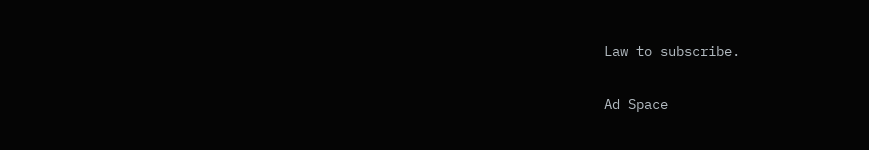Law to subscribe.

Ad Space